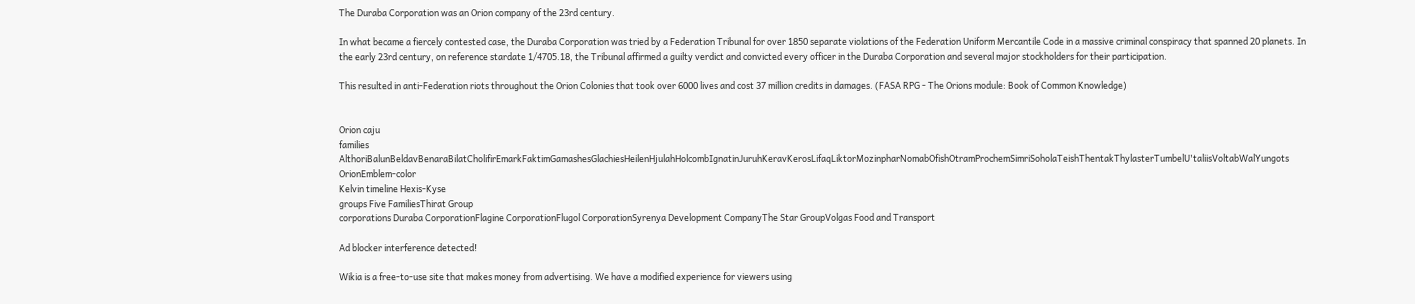The Duraba Corporation was an Orion company of the 23rd century.

In what became a fiercely contested case, the Duraba Corporation was tried by a Federation Tribunal for over 1850 separate violations of the Federation Uniform Mercantile Code in a massive criminal conspiracy that spanned 20 planets. In the early 23rd century, on reference stardate 1/4705.18, the Tribunal affirmed a guilty verdict and convicted every officer in the Duraba Corporation and several major stockholders for their participation.

This resulted in anti-Federation riots throughout the Orion Colonies that took over 6000 lives and cost 37 million credits in damages. (FASA RPG - The Orions module: Book of Common Knowledge)


Orion caju
families AlthoriBalunBeldavBenaraBilatCholifirEmarkFaktimGamashesGlachiesHeilenHjulahHolcombIgnatinJuruhKeravKerosLifaqLiktorMozinpharNomabOfishOtramProchemSimriSoholaTeishThentakThylasterTumbelU'taliisVoltabWalYungots OrionEmblem-color
Kelvin timeline Hexis-Kyse
groups Five FamiliesThirat Group
corporations Duraba CorporationFlagine CorporationFlugol CorporationSyrenya Development CompanyThe Star GroupVolgas Food and Transport

Ad blocker interference detected!

Wikia is a free-to-use site that makes money from advertising. We have a modified experience for viewers using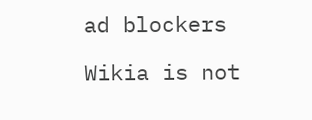ad blockers

Wikia is not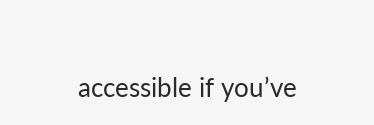accessible if you’ve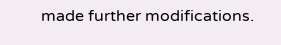made further modifications.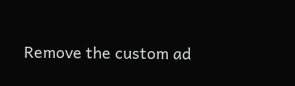Remove the custom ad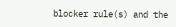blocker rule(s) and the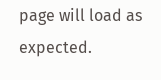page will load as expected.